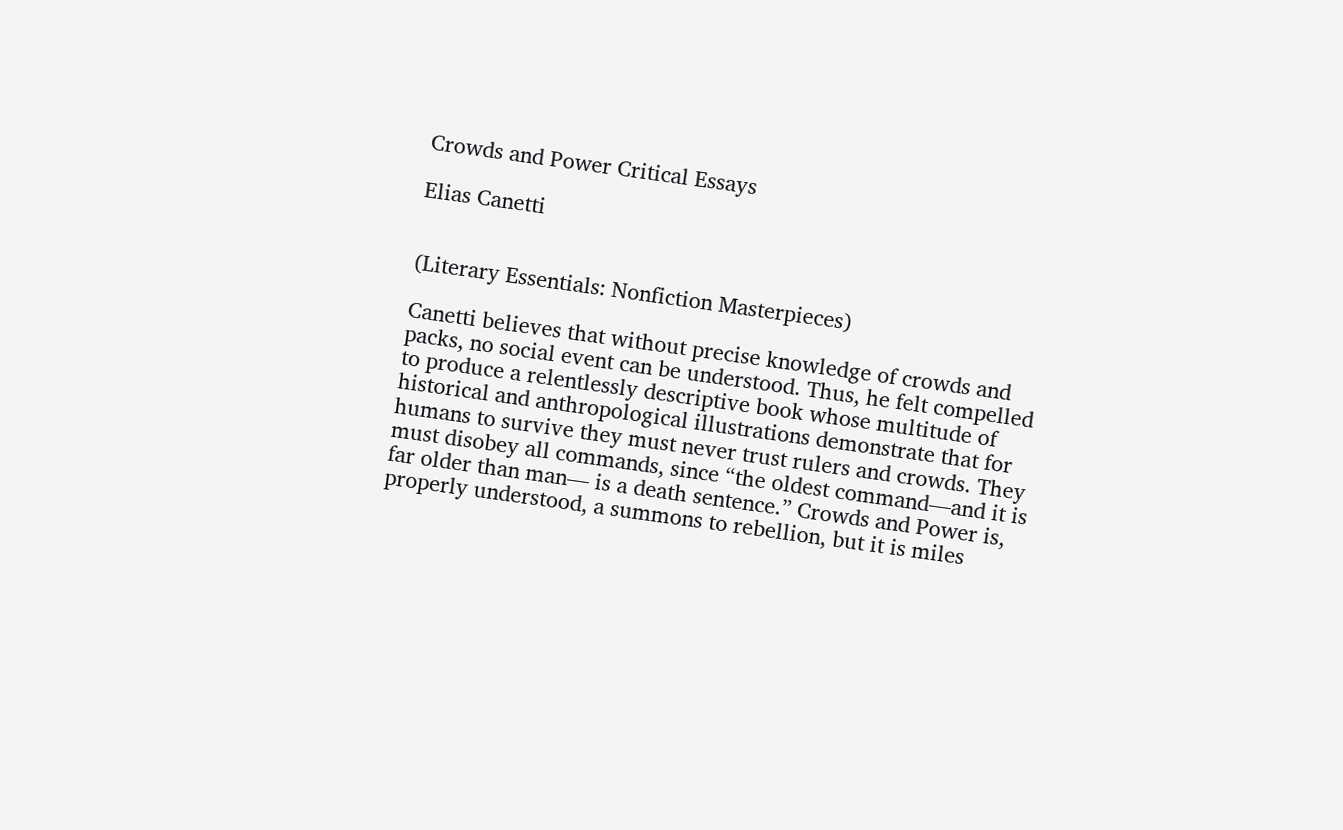Crowds and Power Critical Essays

Elias Canetti


(Literary Essentials: Nonfiction Masterpieces)

Canetti believes that without precise knowledge of crowds and packs, no social event can be understood. Thus, he felt compelled to produce a relentlessly descriptive book whose multitude of historical and anthropological illustrations demonstrate that for humans to survive they must never trust rulers and crowds. They must disobey all commands, since “the oldest command—and it is far older than man— is a death sentence.” Crowds and Power is, properly understood, a summons to rebellion, but it is miles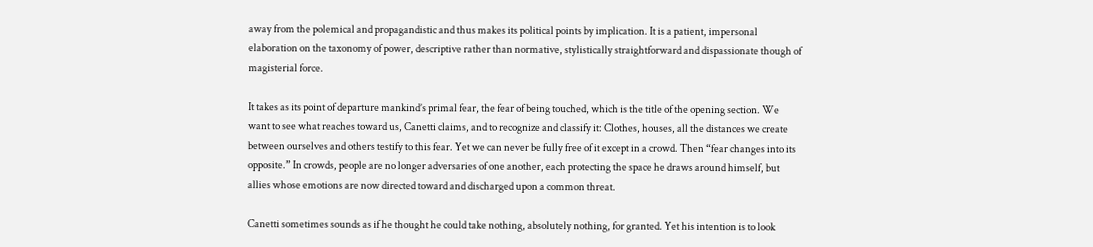away from the polemical and propagandistic and thus makes its political points by implication. It is a patient, impersonal elaboration on the taxonomy of power, descriptive rather than normative, stylistically straightforward and dispassionate though of magisterial force.

It takes as its point of departure mankind’s primal fear, the fear of being touched, which is the title of the opening section. We want to see what reaches toward us, Canetti claims, and to recognize and classify it: Clothes, houses, all the distances we create between ourselves and others testify to this fear. Yet we can never be fully free of it except in a crowd. Then “fear changes into its opposite.” In crowds, people are no longer adversaries of one another, each protecting the space he draws around himself, but allies whose emotions are now directed toward and discharged upon a common threat.

Canetti sometimes sounds as if he thought he could take nothing, absolutely nothing, for granted. Yet his intention is to look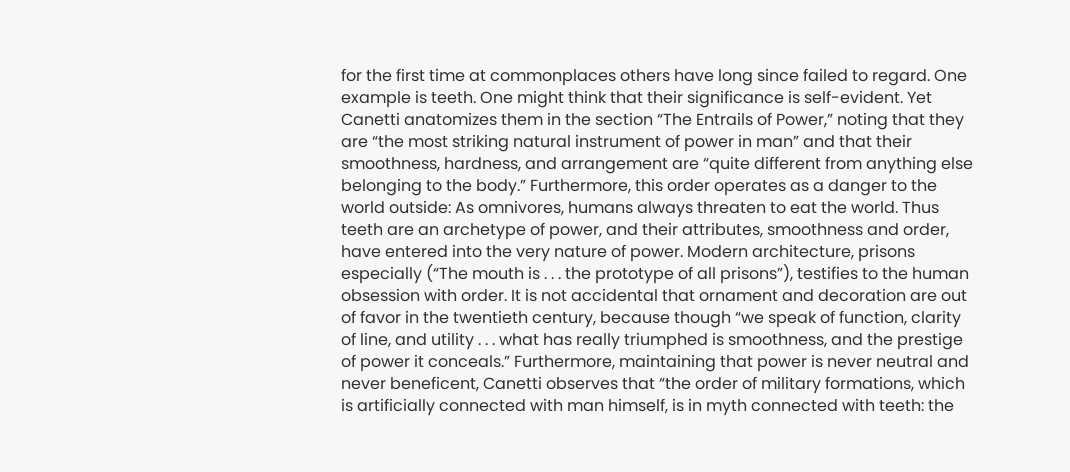for the first time at commonplaces others have long since failed to regard. One example is teeth. One might think that their significance is self-evident. Yet Canetti anatomizes them in the section “The Entrails of Power,” noting that they are “the most striking natural instrument of power in man” and that their smoothness, hardness, and arrangement are “quite different from anything else belonging to the body.” Furthermore, this order operates as a danger to the world outside: As omnivores, humans always threaten to eat the world. Thus teeth are an archetype of power, and their attributes, smoothness and order, have entered into the very nature of power. Modern architecture, prisons especially (“The mouth is . . . the prototype of all prisons”), testifies to the human obsession with order. It is not accidental that ornament and decoration are out of favor in the twentieth century, because though “we speak of function, clarity of line, and utility . . . what has really triumphed is smoothness, and the prestige of power it conceals.” Furthermore, maintaining that power is never neutral and never beneficent, Canetti observes that “the order of military formations, which is artificially connected with man himself, is in myth connected with teeth: the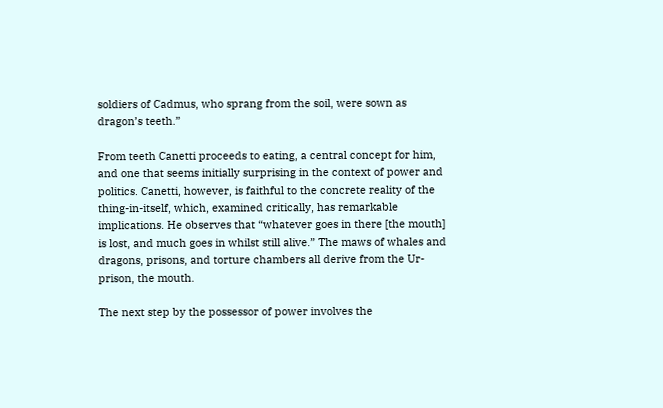soldiers of Cadmus, who sprang from the soil, were sown as dragon’s teeth.”

From teeth Canetti proceeds to eating, a central concept for him, and one that seems initially surprising in the context of power and politics. Canetti, however, is faithful to the concrete reality of the thing-in-itself, which, examined critically, has remarkable implications. He observes that “whatever goes in there [the mouth] is lost, and much goes in whilst still alive.” The maws of whales and dragons, prisons, and torture chambers all derive from the Ur-prison, the mouth.

The next step by the possessor of power involves the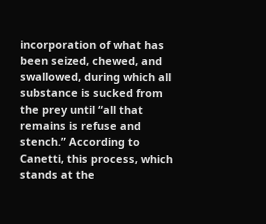incorporation of what has been seized, chewed, and swallowed, during which all substance is sucked from the prey until “all that remains is refuse and stench.” According to Canetti, this process, which stands at the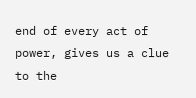end of every act of power, gives us a clue to the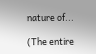nature of...

(The entire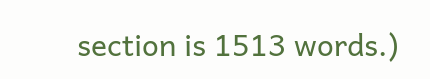section is 1513 words.)